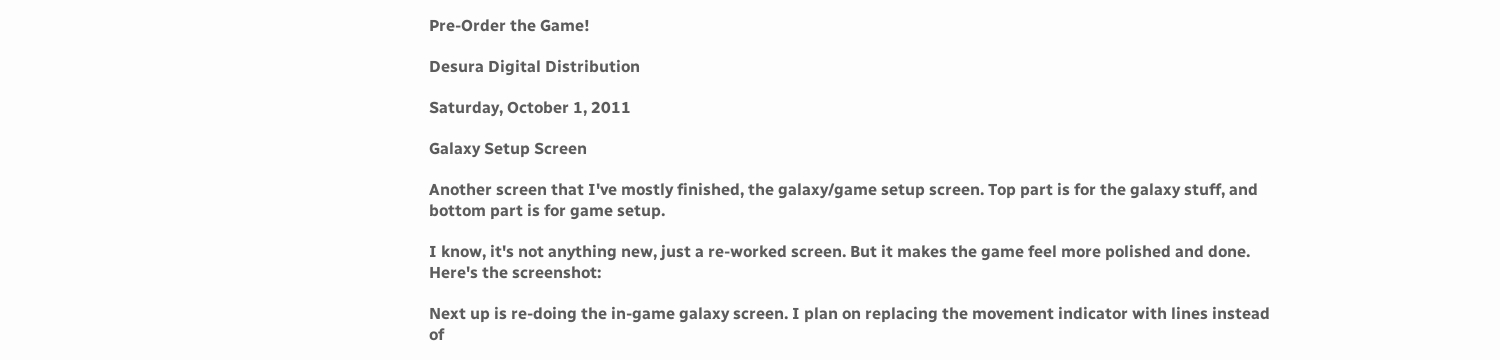Pre-Order the Game!

Desura Digital Distribution

Saturday, October 1, 2011

Galaxy Setup Screen

Another screen that I've mostly finished, the galaxy/game setup screen. Top part is for the galaxy stuff, and bottom part is for game setup.

I know, it's not anything new, just a re-worked screen. But it makes the game feel more polished and done. Here's the screenshot:

Next up is re-doing the in-game galaxy screen. I plan on replacing the movement indicator with lines instead of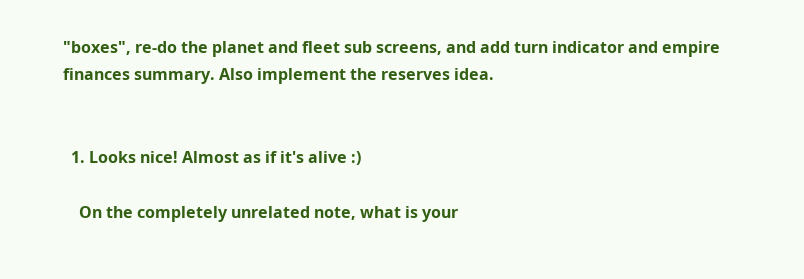"boxes", re-do the planet and fleet sub screens, and add turn indicator and empire finances summary. Also implement the reserves idea.


  1. Looks nice! Almost as if it's alive :)

    On the completely unrelated note, what is your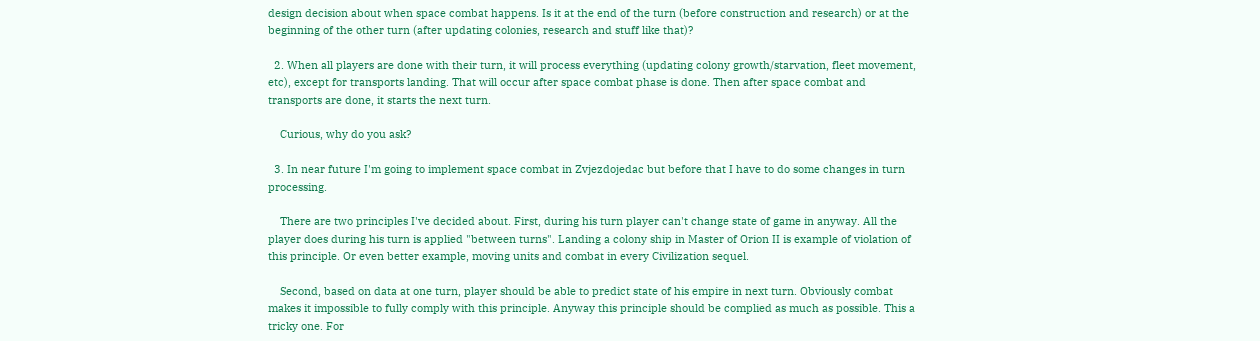design decision about when space combat happens. Is it at the end of the turn (before construction and research) or at the beginning of the other turn (after updating colonies, research and stuff like that)?

  2. When all players are done with their turn, it will process everything (updating colony growth/starvation, fleet movement, etc), except for transports landing. That will occur after space combat phase is done. Then after space combat and transports are done, it starts the next turn.

    Curious, why do you ask?

  3. In near future I'm going to implement space combat in Zvjezdojedac but before that I have to do some changes in turn processing.

    There are two principles I've decided about. First, during his turn player can't change state of game in anyway. All the player does during his turn is applied "between turns". Landing a colony ship in Master of Orion II is example of violation of this principle. Or even better example, moving units and combat in every Civilization sequel.

    Second, based on data at one turn, player should be able to predict state of his empire in next turn. Obviously combat makes it impossible to fully comply with this principle. Anyway this principle should be complied as much as possible. This a tricky one. For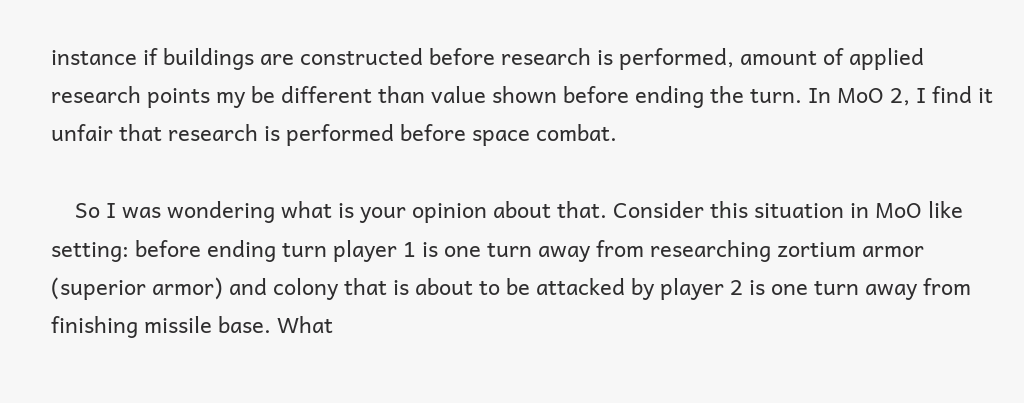instance if buildings are constructed before research is performed, amount of applied research points my be different than value shown before ending the turn. In MoO 2, I find it unfair that research is performed before space combat.

    So I was wondering what is your opinion about that. Consider this situation in MoO like setting: before ending turn player 1 is one turn away from researching zortium armor (superior armor) and colony that is about to be attacked by player 2 is one turn away from finishing missile base. What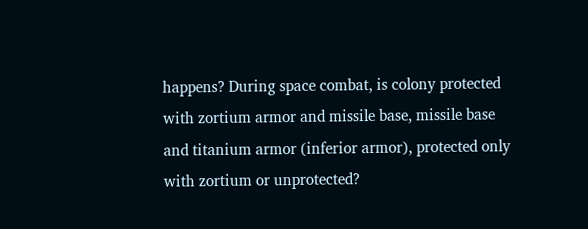happens? During space combat, is colony protected with zortium armor and missile base, missile base and titanium armor (inferior armor), protected only with zortium or unprotected?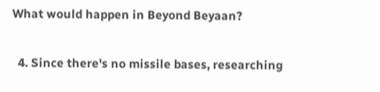What would happen in Beyond Beyaan?

  4. Since there's no missile bases, researching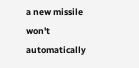a new missile won't automatically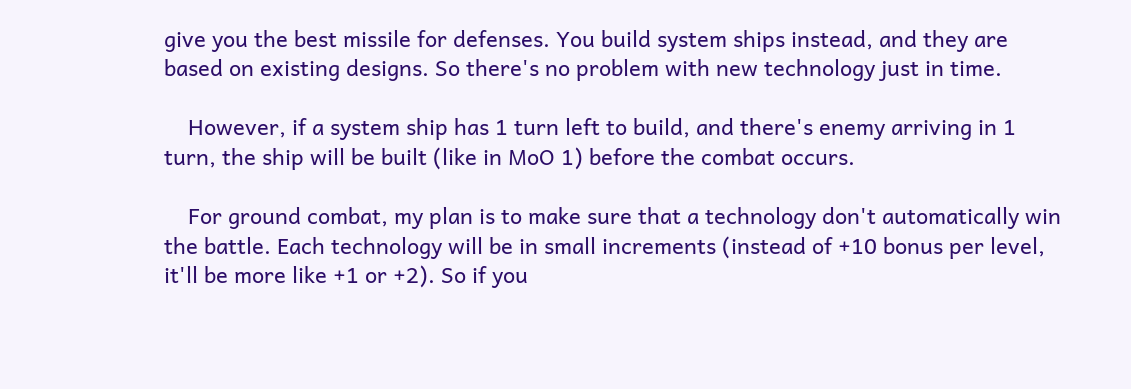give you the best missile for defenses. You build system ships instead, and they are based on existing designs. So there's no problem with new technology just in time.

    However, if a system ship has 1 turn left to build, and there's enemy arriving in 1 turn, the ship will be built (like in MoO 1) before the combat occurs.

    For ground combat, my plan is to make sure that a technology don't automatically win the battle. Each technology will be in small increments (instead of +10 bonus per level, it'll be more like +1 or +2). So if you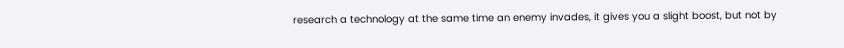research a technology at the same time an enemy invades, it gives you a slight boost, but not by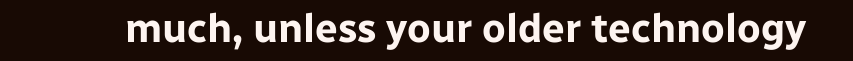much, unless your older technology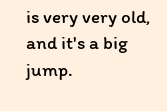is very very old, and it's a big jump.